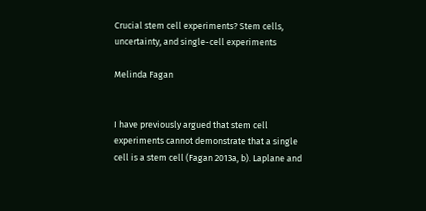Crucial stem cell experiments? Stem cells, uncertainty, and single-cell experiments

Melinda Fagan


I have previously argued that stem cell experiments cannot demonstrate that a single cell is a stem cell (Fagan 2013a, b). Laplane and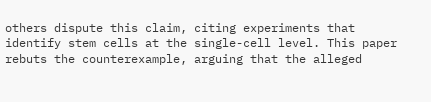others dispute this claim, citing experiments that identify stem cells at the single-cell level. This paper rebuts the counterexample, arguing that the alleged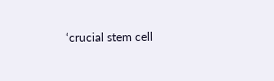‘crucial stem cell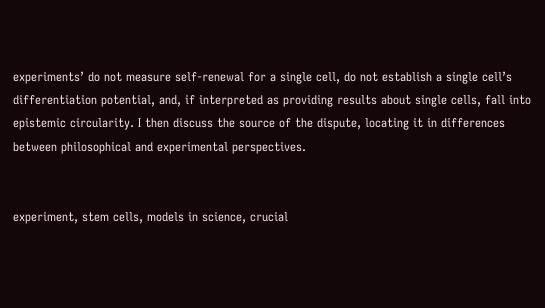experiments’ do not measure self-renewal for a single cell, do not establish a single cell’s differentiation potential, and, if interpreted as providing results about single cells, fall into epistemic circularity. I then discuss the source of the dispute, locating it in differences between philosophical and experimental perspectives.


experiment, stem cells, models in science, crucial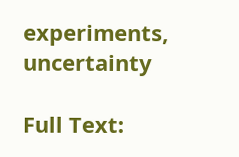experiments, uncertainty

Full Text: